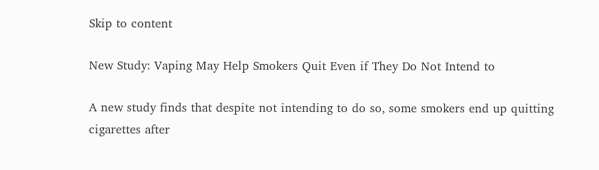Skip to content

New Study: Vaping May Help Smokers Quit Even if They Do Not Intend to

A new study finds that despite not intending to do so, some smokers end up quitting cigarettes after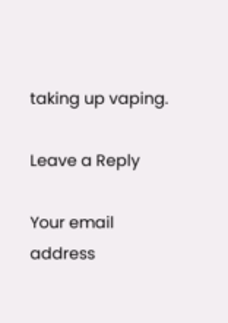taking up vaping.

Leave a Reply

Your email address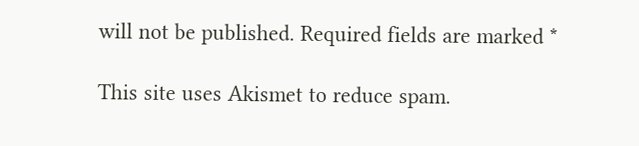will not be published. Required fields are marked *

This site uses Akismet to reduce spam.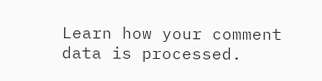Learn how your comment data is processed.